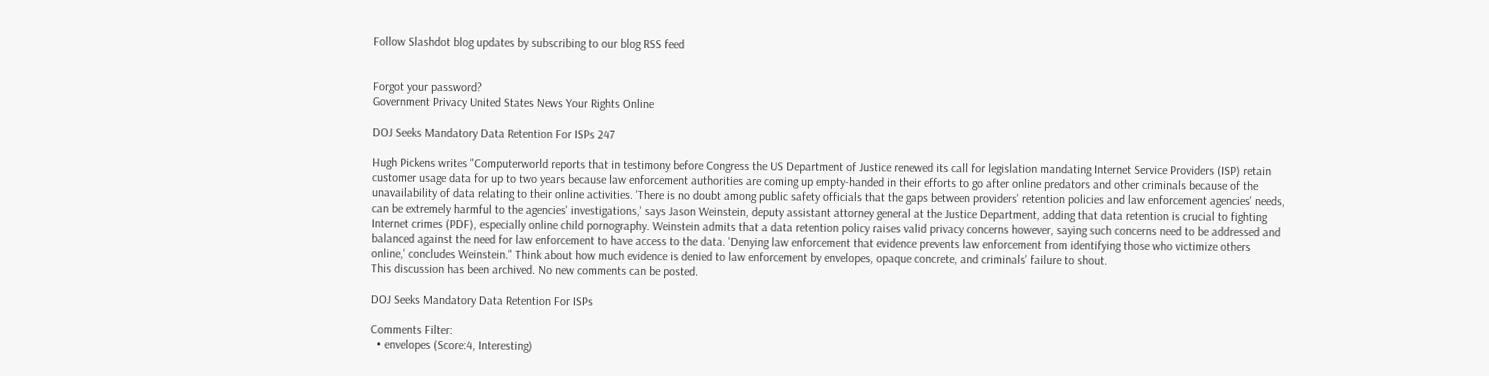Follow Slashdot blog updates by subscribing to our blog RSS feed


Forgot your password?
Government Privacy United States News Your Rights Online

DOJ Seeks Mandatory Data Retention For ISPs 247

Hugh Pickens writes "Computerworld reports that in testimony before Congress the US Department of Justice renewed its call for legislation mandating Internet Service Providers (ISP) retain customer usage data for up to two years because law enforcement authorities are coming up empty-handed in their efforts to go after online predators and other criminals because of the unavailability of data relating to their online activities. 'There is no doubt among public safety officials that the gaps between providers' retention policies and law enforcement agencies' needs, can be extremely harmful to the agencies' investigations,' says Jason Weinstein, deputy assistant attorney general at the Justice Department, adding that data retention is crucial to fighting Internet crimes (PDF), especially online child pornography. Weinstein admits that a data retention policy raises valid privacy concerns however, saying such concerns need to be addressed and balanced against the need for law enforcement to have access to the data. 'Denying law enforcement that evidence prevents law enforcement from identifying those who victimize others online,' concludes Weinstein." Think about how much evidence is denied to law enforcement by envelopes, opaque concrete, and criminals' failure to shout.
This discussion has been archived. No new comments can be posted.

DOJ Seeks Mandatory Data Retention For ISPs

Comments Filter:
  • envelopes (Score:4, Interesting)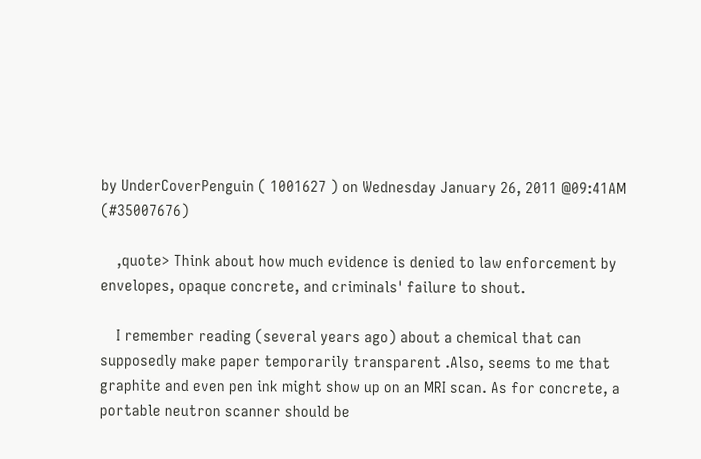by UnderCoverPenguin ( 1001627 ) on Wednesday January 26, 2011 @09:41AM (#35007676)

    ,quote> Think about how much evidence is denied to law enforcement by envelopes, opaque concrete, and criminals' failure to shout.

    I remember reading (several years ago) about a chemical that can supposedly make paper temporarily transparent .Also, seems to me that graphite and even pen ink might show up on an MRI scan. As for concrete, a portable neutron scanner should be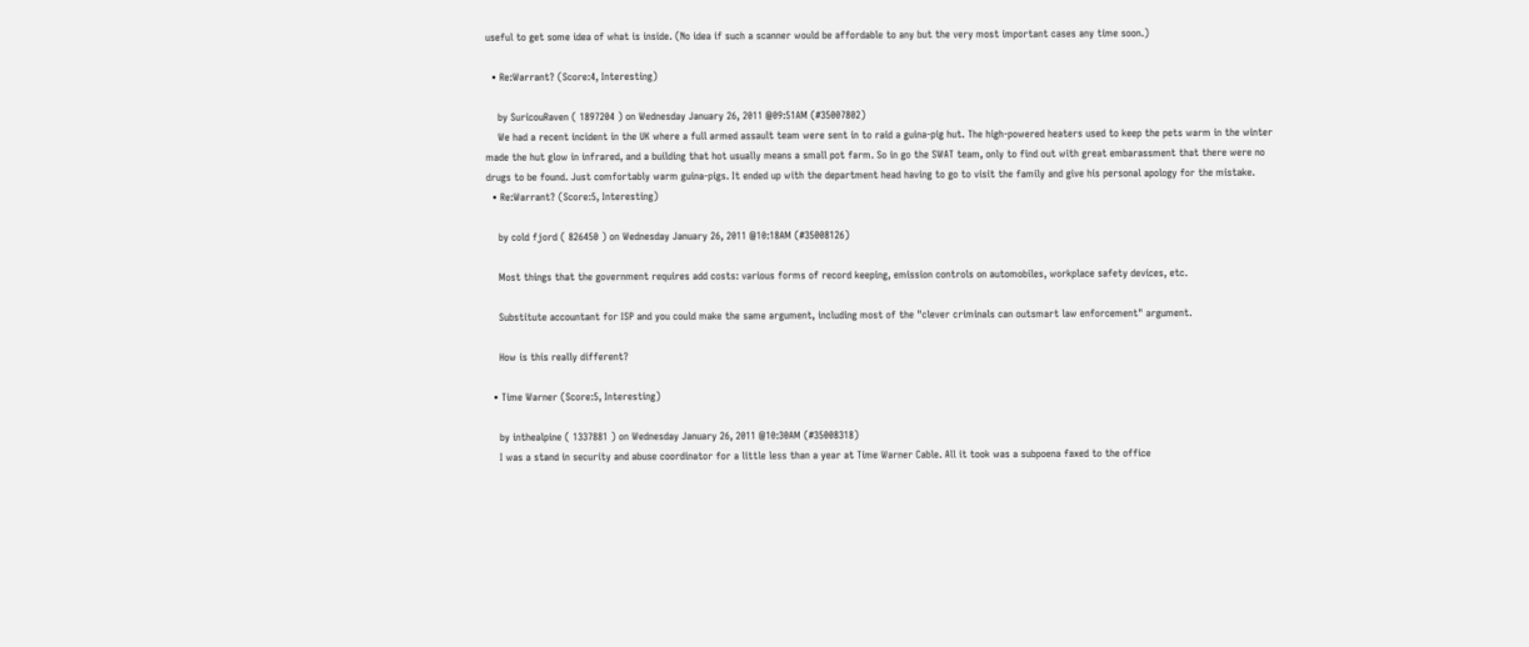useful to get some idea of what is inside. (No idea if such a scanner would be affordable to any but the very most important cases any time soon.)

  • Re:Warrant? (Score:4, Interesting)

    by SuricouRaven ( 1897204 ) on Wednesday January 26, 2011 @09:51AM (#35007802)
    We had a recent incident in the UK where a full armed assault team were sent in to raid a guina-pig hut. The high-powered heaters used to keep the pets warm in the winter made the hut glow in infrared, and a building that hot usually means a small pot farm. So in go the SWAT team, only to find out with great embarassment that there were no drugs to be found. Just comfortably warm guina-pigs. It ended up with the department head having to go to visit the family and give his personal apology for the mistake.
  • Re:Warrant? (Score:5, Interesting)

    by cold fjord ( 826450 ) on Wednesday January 26, 2011 @10:18AM (#35008126)

    Most things that the government requires add costs: various forms of record keeping, emission controls on automobiles, workplace safety devices, etc.

    Substitute accountant for ISP and you could make the same argument, including most of the "clever criminals can outsmart law enforcement" argument.

    How is this really different?

  • Time Warner (Score:5, Interesting)

    by inthealpine ( 1337881 ) on Wednesday January 26, 2011 @10:30AM (#35008318)
    I was a stand in security and abuse coordinator for a little less than a year at Time Warner Cable. All it took was a subpoena faxed to the office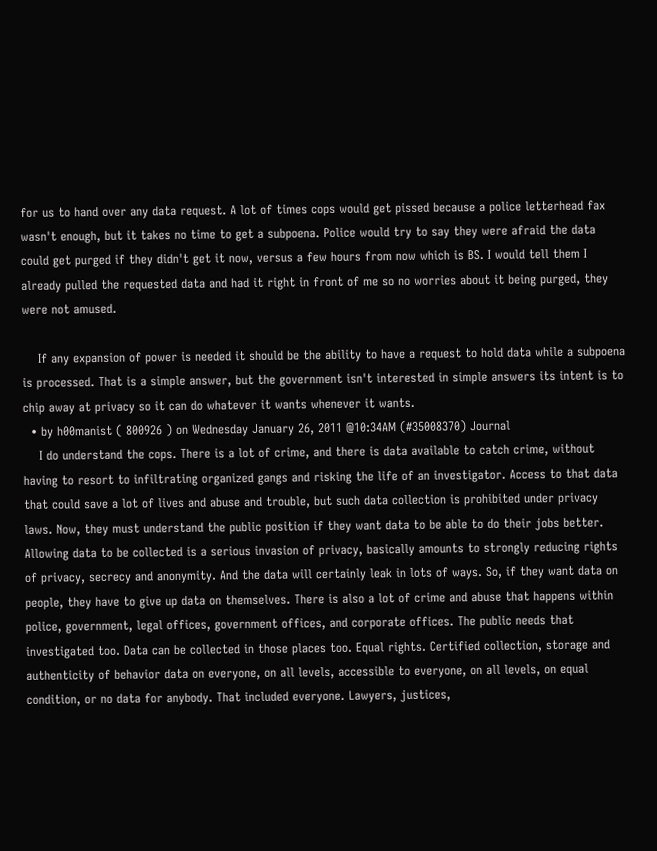for us to hand over any data request. A lot of times cops would get pissed because a police letterhead fax wasn't enough, but it takes no time to get a subpoena. Police would try to say they were afraid the data could get purged if they didn't get it now, versus a few hours from now which is BS. I would tell them I already pulled the requested data and had it right in front of me so no worries about it being purged, they were not amused.

    If any expansion of power is needed it should be the ability to have a request to hold data while a subpoena is processed. That is a simple answer, but the government isn't interested in simple answers its intent is to chip away at privacy so it can do whatever it wants whenever it wants.
  • by h00manist ( 800926 ) on Wednesday January 26, 2011 @10:34AM (#35008370) Journal
    I do understand the cops. There is a lot of crime, and there is data available to catch crime, without having to resort to infiltrating organized gangs and risking the life of an investigator. Access to that data that could save a lot of lives and abuse and trouble, but such data collection is prohibited under privacy laws. Now, they must understand the public position if they want data to be able to do their jobs better. Allowing data to be collected is a serious invasion of privacy, basically amounts to strongly reducing rights of privacy, secrecy and anonymity. And the data will certainly leak in lots of ways. So, if they want data on people, they have to give up data on themselves. There is also a lot of crime and abuse that happens within police, government, legal offices, government offices, and corporate offices. The public needs that investigated too. Data can be collected in those places too. Equal rights. Certified collection, storage and authenticity of behavior data on everyone, on all levels, accessible to everyone, on all levels, on equal condition, or no data for anybody. That included everyone. Lawyers, justices,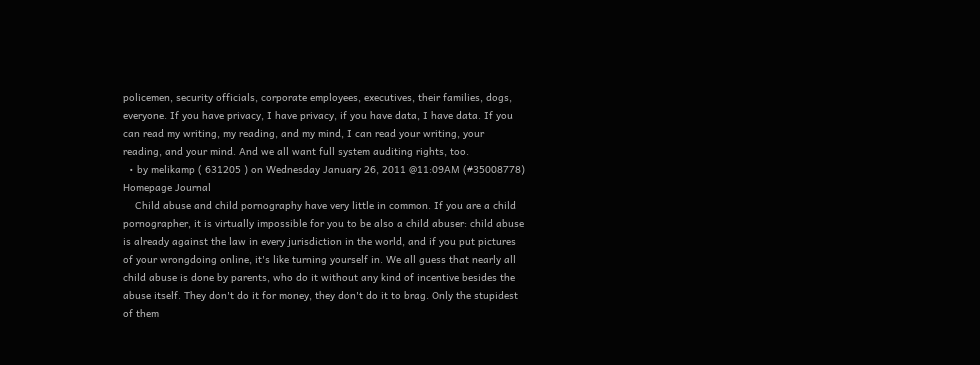policemen, security officials, corporate employees, executives, their families, dogs, everyone. If you have privacy, I have privacy, if you have data, I have data. If you can read my writing, my reading, and my mind, I can read your writing, your reading, and your mind. And we all want full system auditing rights, too.
  • by melikamp ( 631205 ) on Wednesday January 26, 2011 @11:09AM (#35008778) Homepage Journal
    Child abuse and child pornography have very little in common. If you are a child pornographer, it is virtually impossible for you to be also a child abuser: child abuse is already against the law in every jurisdiction in the world, and if you put pictures of your wrongdoing online, it's like turning yourself in. We all guess that nearly all child abuse is done by parents, who do it without any kind of incentive besides the abuse itself. They don't do it for money, they don't do it to brag. Only the stupidest of them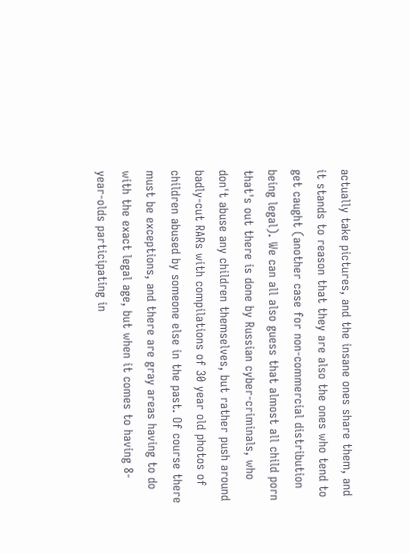actually take pictures, and the insane ones share them, and it stands to reason that they are also the ones who tend to get caught (another case for non-commercial distribution being legal). We can all also guess that almost all child porn that's out there is done by Russian cyber-criminals, who don't abuse any children themselves, but rather push around badly-cut RARs with compilations of 30 year old photos of children abused by someone else in the past. Of course there must be exceptions, and there are gray areas having to do with the exact legal age, but when it comes to having 8-year-olds participating in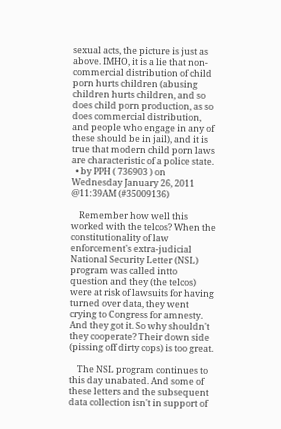sexual acts, the picture is just as above. IMHO, it is a lie that non-commercial distribution of child porn hurts children (abusing children hurts children, and so does child porn production, as so does commercial distribution, and people who engage in any of these should be in jail), and it is true that modern child porn laws are characteristic of a police state.
  • by PPH ( 736903 ) on Wednesday January 26, 2011 @11:39AM (#35009136)

    Remember how well this worked with the telcos? When the constitutionality of law enforcement's extra-judicial National Security Letter (NSL) program was called intto question and they (the telcos) were at risk of lawsuits for having turned over data, they went crying to Congress for amnesty. And they got it. So why shouldn't they cooperate? Their down side (pissing off dirty cops) is too great.

    The NSL program continues to this day unabated. And some of these letters and the subsequent data collection isn't in support of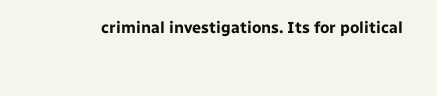criminal investigations. Its for political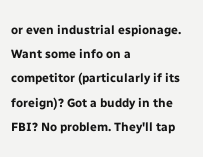or even industrial espionage. Want some info on a competitor (particularly if its foreign)? Got a buddy in the FBI? No problem. They'll tap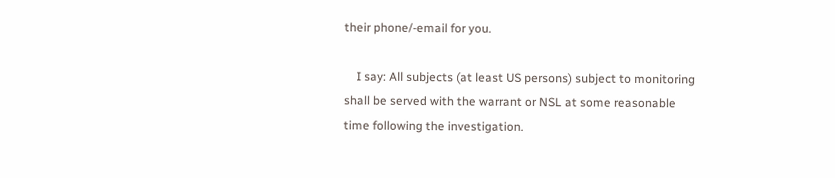their phone/-email for you.

    I say: All subjects (at least US persons) subject to monitoring shall be served with the warrant or NSL at some reasonable time following the investigation.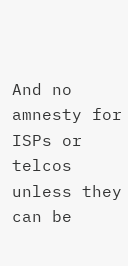And no amnesty for ISPs or telcos unless they can be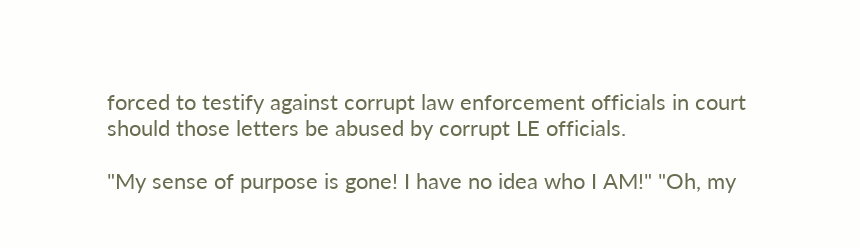forced to testify against corrupt law enforcement officials in court should those letters be abused by corrupt LE officials.

"My sense of purpose is gone! I have no idea who I AM!" "Oh, my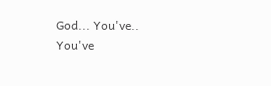God... You've.. You've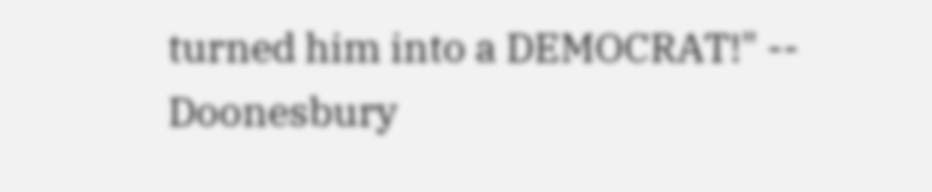turned him into a DEMOCRAT!" -- Doonesbury